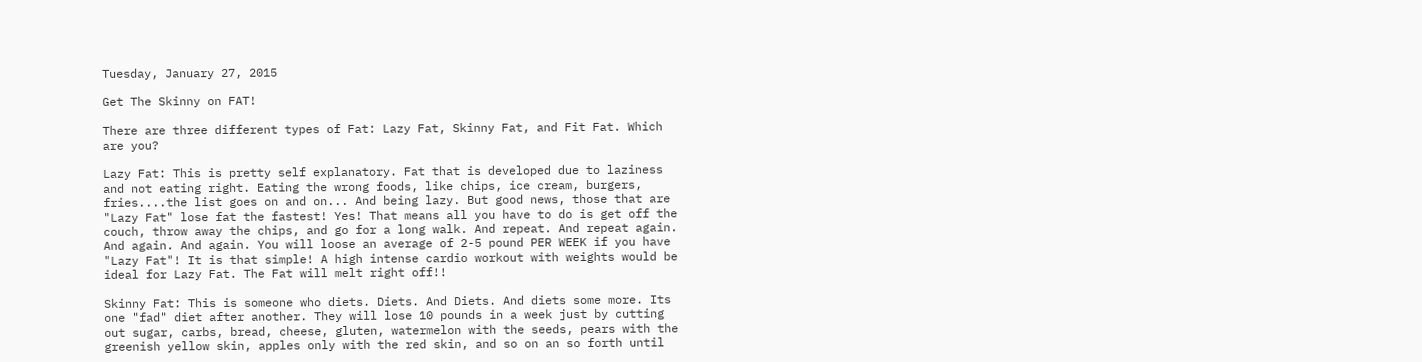Tuesday, January 27, 2015

Get The Skinny on FAT!

There are three different types of Fat: Lazy Fat, Skinny Fat, and Fit Fat. Which are you?

Lazy Fat: This is pretty self explanatory. Fat that is developed due to laziness and not eating right. Eating the wrong foods, like chips, ice cream, burgers, fries....the list goes on and on... And being lazy. But good news, those that are "Lazy Fat" lose fat the fastest! Yes! That means all you have to do is get off the couch, throw away the chips, and go for a long walk. And repeat. And repeat again. And again. And again. You will loose an average of 2-5 pound PER WEEK if you have "Lazy Fat"! It is that simple! A high intense cardio workout with weights would be ideal for Lazy Fat. The Fat will melt right off!!

Skinny Fat: This is someone who diets. Diets. And Diets. And diets some more. Its one "fad" diet after another. They will lose 10 pounds in a week just by cutting out sugar, carbs, bread, cheese, gluten, watermelon with the seeds, pears with the greenish yellow skin, apples only with the red skin, and so on an so forth until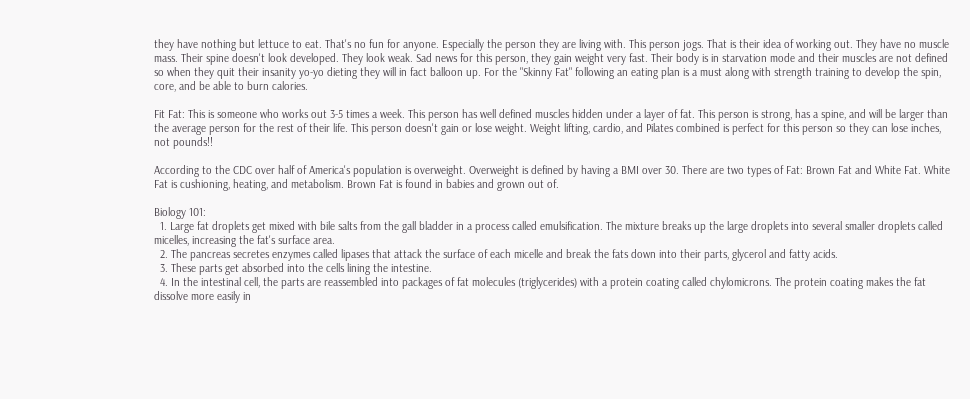they have nothing but lettuce to eat. That's no fun for anyone. Especially the person they are living with. This person jogs. That is their idea of working out. They have no muscle mass. Their spine doesn't look developed. They look weak. Sad news for this person, they gain weight very fast. Their body is in starvation mode and their muscles are not defined so when they quit their insanity yo-yo dieting they will in fact balloon up. For the "Skinny Fat" following an eating plan is a must along with strength training to develop the spin, core, and be able to burn calories.

Fit Fat: This is someone who works out 3-5 times a week. This person has well defined muscles hidden under a layer of fat. This person is strong, has a spine, and will be larger than the average person for the rest of their life. This person doesn't gain or lose weight. Weight lifting, cardio, and Pilates combined is perfect for this person so they can lose inches, not pounds!!

According to the CDC over half of America's population is overweight. Overweight is defined by having a BMI over 30. There are two types of Fat: Brown Fat and White Fat. White Fat is cushioning, heating, and metabolism. Brown Fat is found in babies and grown out of.

Biology 101:
  1. Large fat droplets get mixed with bile salts from the gall bladder in a process called emulsification. The mixture breaks up the large droplets into several smaller droplets called micelles, increasing the fat's surface area.
  2. The pancreas secretes enzymes called lipases that attack the surface of each micelle and break the fats down into their parts, glycerol and fatty acids.
  3. These parts get absorbed into the cells lining the intestine.
  4. In the intestinal cell, the parts are reassembled into packages of fat molecules (triglycerides) with a protein coating called chylomicrons. The protein coating makes the fat dissolve more easily in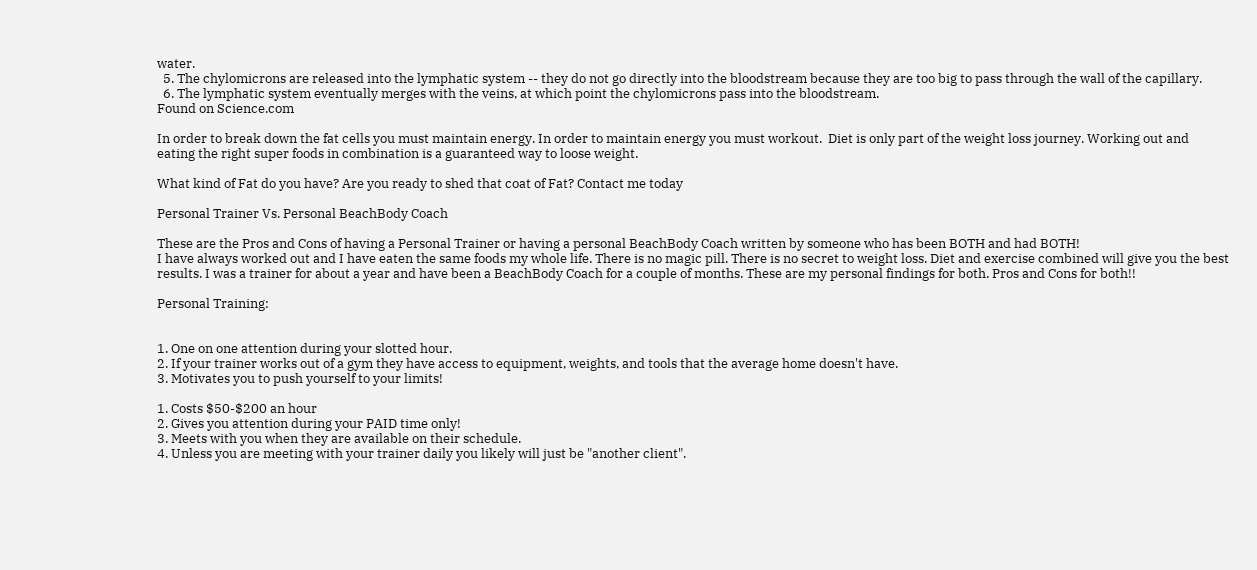water.
  5. The chylomicrons are released into the lymphatic system -- they do not go directly into the bloodstream because they are too big to pass through the wall of the capillary.
  6. The lymphatic system eventually merges with the veins, at which point the chylomicrons pass into the bloodstream.
Found on Science.com

In order to break down the fat cells you must maintain energy. In order to maintain energy you must workout.  Diet is only part of the weight loss journey. Working out and eating the right super foods in combination is a guaranteed way to loose weight.

What kind of Fat do you have? Are you ready to shed that coat of Fat? Contact me today

Personal Trainer Vs. Personal BeachBody Coach

These are the Pros and Cons of having a Personal Trainer or having a personal BeachBody Coach written by someone who has been BOTH and had BOTH!
I have always worked out and I have eaten the same foods my whole life. There is no magic pill. There is no secret to weight loss. Diet and exercise combined will give you the best results. I was a trainer for about a year and have been a BeachBody Coach for a couple of months. These are my personal findings for both. Pros and Cons for both!!

Personal Training:


1. One on one attention during your slotted hour.
2. If your trainer works out of a gym they have access to equipment, weights, and tools that the average home doesn't have.
3. Motivates you to push yourself to your limits!

1. Costs $50-$200 an hour
2. Gives you attention during your PAID time only!
3. Meets with you when they are available on their schedule.
4. Unless you are meeting with your trainer daily you likely will just be "another client".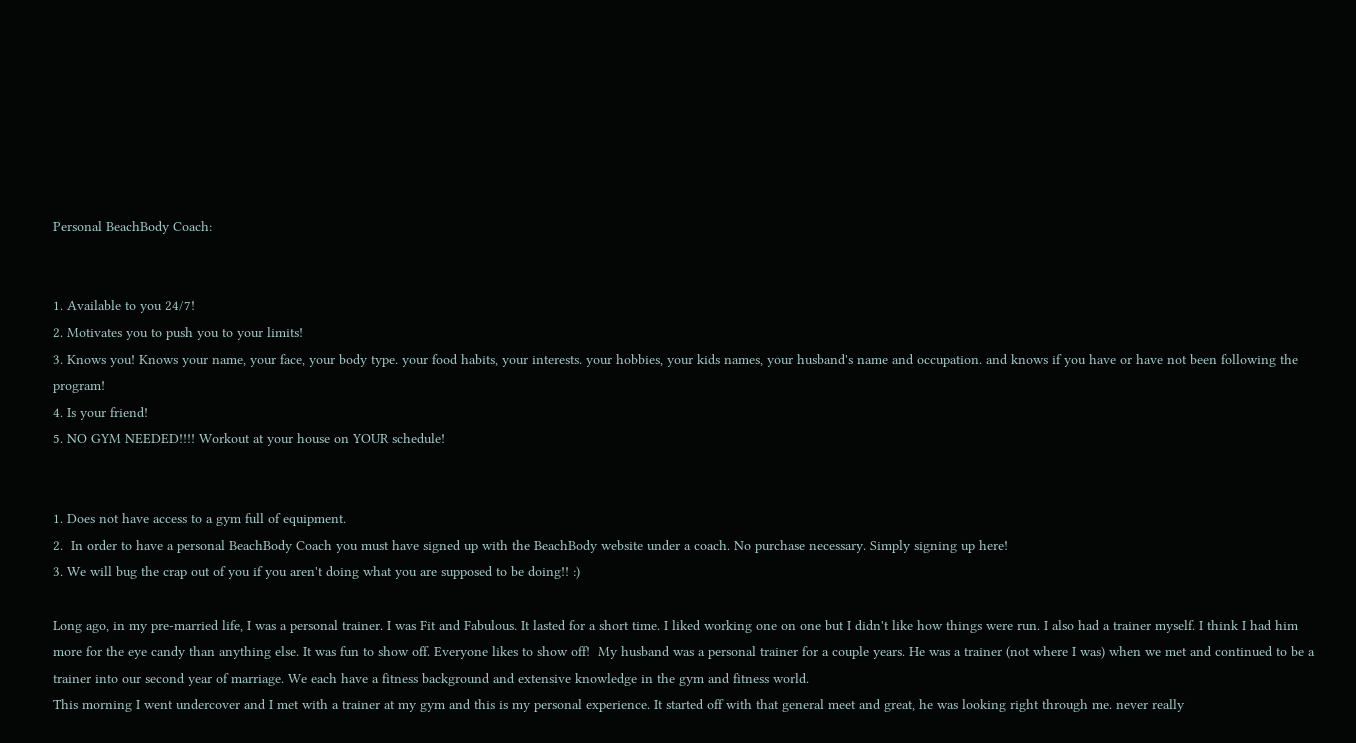Personal BeachBody Coach:


1. Available to you 24/7!
2. Motivates you to push you to your limits!
3. Knows you! Knows your name, your face, your body type. your food habits, your interests. your hobbies, your kids names, your husband's name and occupation. and knows if you have or have not been following the program!
4. Is your friend!
5. NO GYM NEEDED!!!! Workout at your house on YOUR schedule!


1. Does not have access to a gym full of equipment.
2.  In order to have a personal BeachBody Coach you must have signed up with the BeachBody website under a coach. No purchase necessary. Simply signing up here!
3. We will bug the crap out of you if you aren't doing what you are supposed to be doing!! :)

Long ago, in my pre-married life, I was a personal trainer. I was Fit and Fabulous. It lasted for a short time. I liked working one on one but I didn't like how things were run. I also had a trainer myself. I think I had him more for the eye candy than anything else. It was fun to show off. Everyone likes to show off!  My husband was a personal trainer for a couple years. He was a trainer (not where I was) when we met and continued to be a trainer into our second year of marriage. We each have a fitness background and extensive knowledge in the gym and fitness world.
This morning I went undercover and I met with a trainer at my gym and this is my personal experience. It started off with that general meet and great, he was looking right through me. never really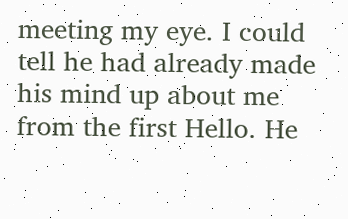meeting my eye. I could tell he had already made his mind up about me from the first Hello. He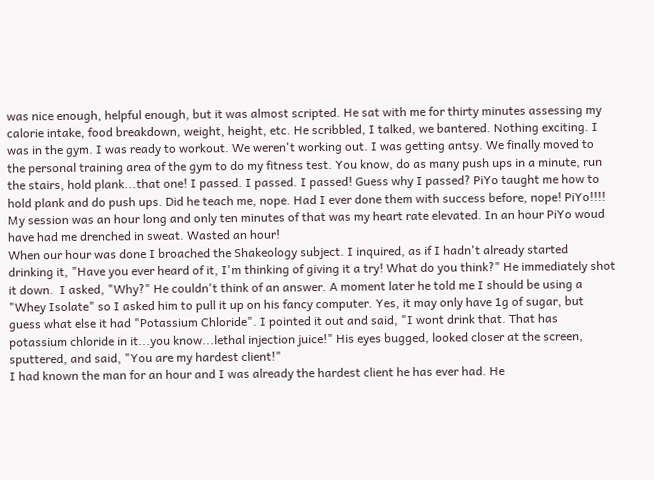was nice enough, helpful enough, but it was almost scripted. He sat with me for thirty minutes assessing my calorie intake, food breakdown, weight, height, etc. He scribbled, I talked, we bantered. Nothing exciting. I was in the gym. I was ready to workout. We weren't working out. I was getting antsy. We finally moved to the personal training area of the gym to do my fitness test. You know, do as many push ups in a minute, run the stairs, hold plank...that one! I passed. I passed. I passed! Guess why I passed? PiYo taught me how to hold plank and do push ups. Did he teach me, nope. Had I ever done them with success before, nope! PiYo!!!! My session was an hour long and only ten minutes of that was my heart rate elevated. In an hour PiYo woud have had me drenched in sweat. Wasted an hour!
When our hour was done I broached the Shakeology subject. I inquired, as if I hadn't already started drinking it, "Have you ever heard of it, I'm thinking of giving it a try! What do you think?" He immediately shot it down.  I asked, "Why?" He couldn't think of an answer. A moment later he told me I should be using a "Whey Isolate" so I asked him to pull it up on his fancy computer. Yes, it may only have 1g of sugar, but guess what else it had "Potassium Chloride". I pointed it out and said, "I wont drink that. That has potassium chloride in it...you know...lethal injection juice!" His eyes bugged, looked closer at the screen, sputtered, and said, "You are my hardest client!"
I had known the man for an hour and I was already the hardest client he has ever had. He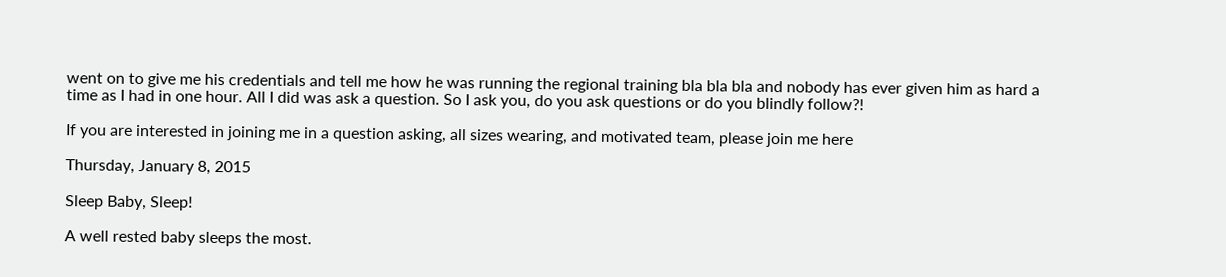went on to give me his credentials and tell me how he was running the regional training bla bla bla and nobody has ever given him as hard a time as I had in one hour. All I did was ask a question. So I ask you, do you ask questions or do you blindly follow?!

If you are interested in joining me in a question asking, all sizes wearing, and motivated team, please join me here

Thursday, January 8, 2015

Sleep Baby, Sleep!

A well rested baby sleeps the most.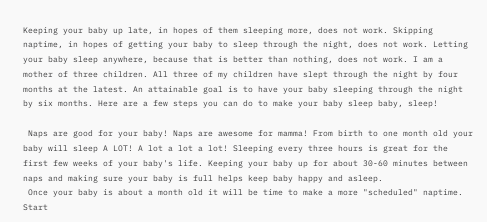Keeping your baby up late, in hopes of them sleeping more, does not work. Skipping naptime, in hopes of getting your baby to sleep through the night, does not work. Letting your baby sleep anywhere, because that is better than nothing, does not work. I am a mother of three children. All three of my children have slept through the night by four months at the latest. An attainable goal is to have your baby sleeping through the night by six months. Here are a few steps you can do to make your baby sleep baby, sleep!

 Naps are good for your baby! Naps are awesome for mamma! From birth to one month old your baby will sleep A LOT! A lot a lot a lot! Sleeping every three hours is great for the first few weeks of your baby's life. Keeping your baby up for about 30-60 minutes between naps and making sure your baby is full helps keep baby happy and asleep.
 Once your baby is about a month old it will be time to make a more "scheduled" naptime. Start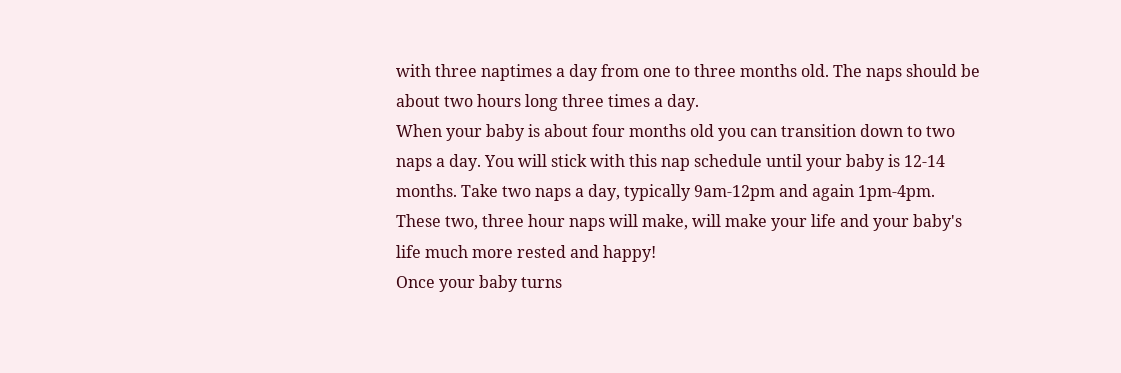with three naptimes a day from one to three months old. The naps should be about two hours long three times a day.
When your baby is about four months old you can transition down to two naps a day. You will stick with this nap schedule until your baby is 12-14 months. Take two naps a day, typically 9am-12pm and again 1pm-4pm.  These two, three hour naps will make, will make your life and your baby's life much more rested and happy!
Once your baby turns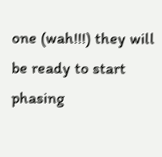one (wah!!!) they will be ready to start phasing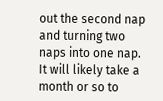out the second nap and turning two naps into one nap. It will likely take a month or so to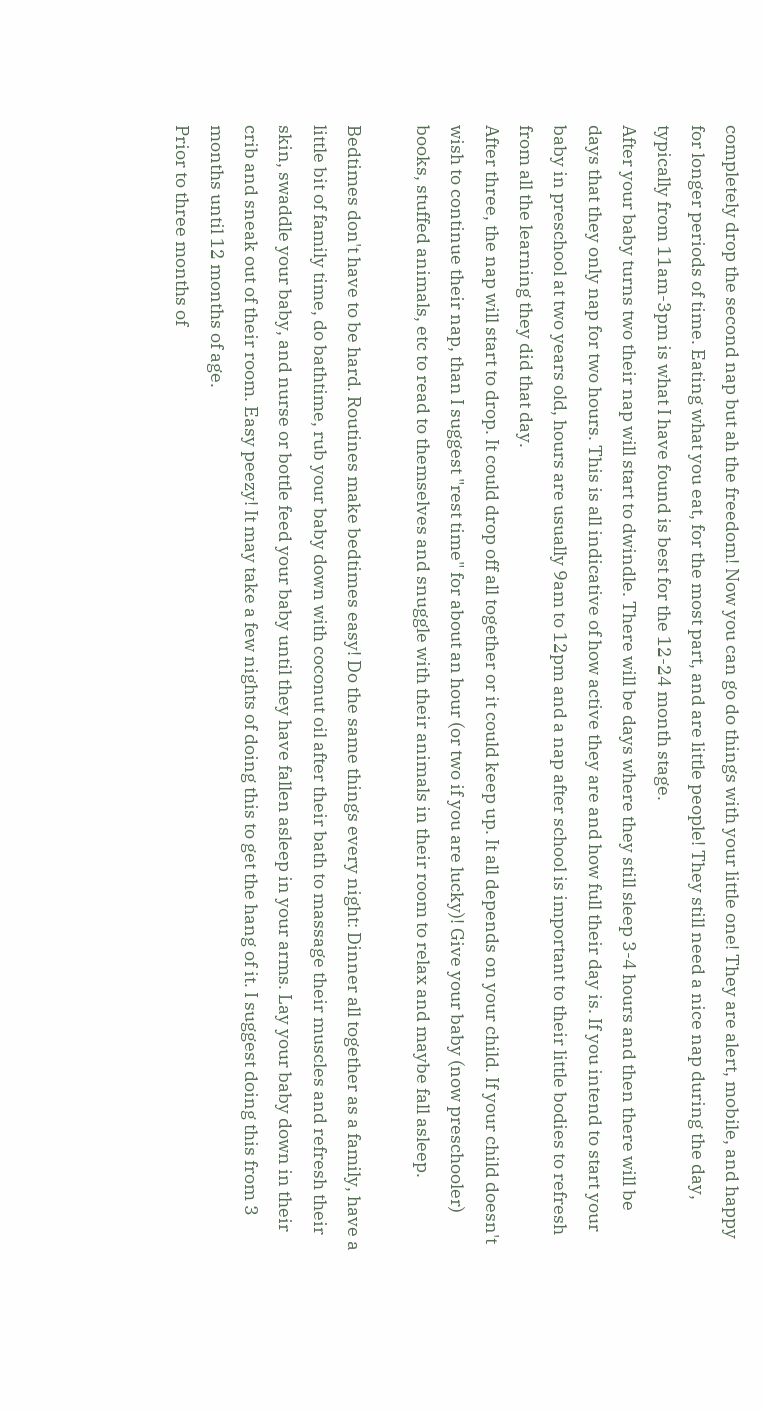completely drop the second nap but ah the freedom! Now you can go do things with your little one! They are alert, mobile, and happy for longer periods of time. Eating what you eat, for the most part, and are little people! They still need a nice nap during the day, typically from 11am-3pm is what I have found is best for the 12-24 month stage.
After your baby turns two their nap will start to dwindle. There will be days where they still sleep 3-4 hours and then there will be days that they only nap for two hours. This is all indicative of how active they are and how full their day is. If you intend to start your baby in preschool at two years old, hours are usually 9am to 12pm and a nap after school is important to their little bodies to refresh from all the learning they did that day.
After three, the nap will start to drop. It could drop off all together or it could keep up. It all depends on your child. If your child doesn't wish to continue their nap, than I suggest "rest time" for about an hour (or two if you are lucky)! Give your baby (now preschooler) books, stuffed animals, etc to read to themselves and snuggle with their animals in their room to relax and maybe fall asleep.

Bedtimes don't have to be hard. Routines make bedtimes easy! Do the same things every night: Dinner all together as a family, have a little bit of family time, do bathtime, rub your baby down with coconut oil after their bath to massage their muscles and refresh their skin, swaddle your baby, and nurse or bottle feed your baby until they have fallen asleep in your arms. Lay your baby down in their crib and sneak out of their room. Easy peezy! It may take a few nights of doing this to get the hang of it. I suggest doing this from 3 months until 12 months of age.
Prior to three months of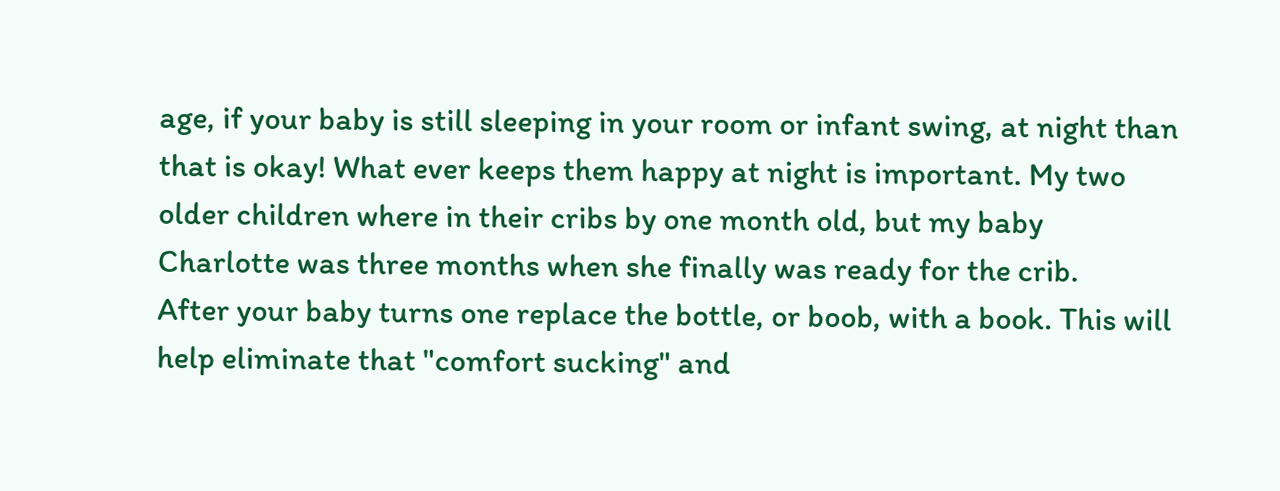age, if your baby is still sleeping in your room or infant swing, at night than that is okay! What ever keeps them happy at night is important. My two older children where in their cribs by one month old, but my baby Charlotte was three months when she finally was ready for the crib.
After your baby turns one replace the bottle, or boob, with a book. This will help eliminate that "comfort sucking" and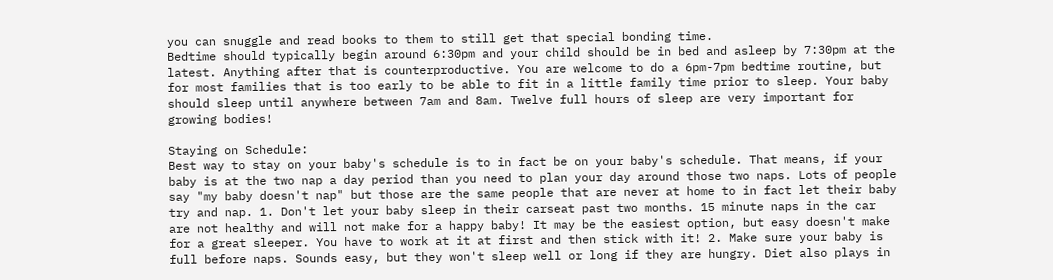you can snuggle and read books to them to still get that special bonding time.
Bedtime should typically begin around 6:30pm and your child should be in bed and asleep by 7:30pm at the latest. Anything after that is counterproductive. You are welcome to do a 6pm-7pm bedtime routine, but for most families that is too early to be able to fit in a little family time prior to sleep. Your baby should sleep until anywhere between 7am and 8am. Twelve full hours of sleep are very important for growing bodies!

Staying on Schedule:
Best way to stay on your baby's schedule is to in fact be on your baby's schedule. That means, if your baby is at the two nap a day period than you need to plan your day around those two naps. Lots of people say "my baby doesn't nap" but those are the same people that are never at home to in fact let their baby try and nap. 1. Don't let your baby sleep in their carseat past two months. 15 minute naps in the car are not healthy and will not make for a happy baby! It may be the easiest option, but easy doesn't make for a great sleeper. You have to work at it at first and then stick with it! 2. Make sure your baby is full before naps. Sounds easy, but they won't sleep well or long if they are hungry. Diet also plays in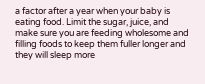a factor after a year when your baby is eating food. Limit the sugar, juice, and make sure you are feeding wholesome and filling foods to keep them fuller longer and they will sleep more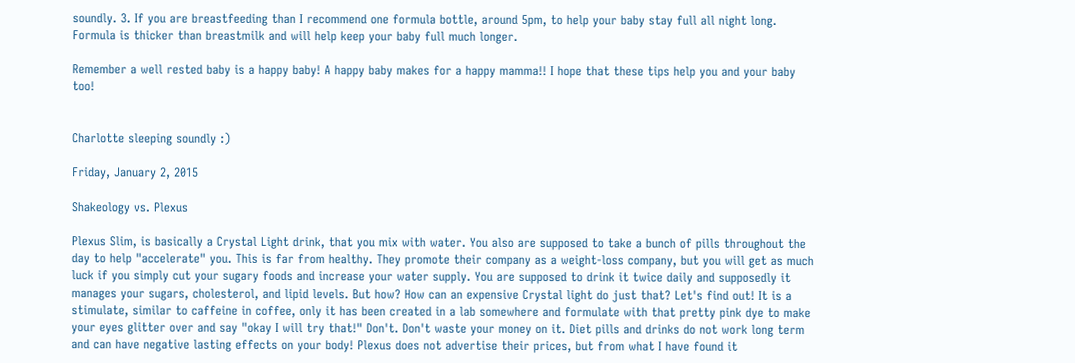soundly. 3. If you are breastfeeding than I recommend one formula bottle, around 5pm, to help your baby stay full all night long.  Formula is thicker than breastmilk and will help keep your baby full much longer.

Remember a well rested baby is a happy baby! A happy baby makes for a happy mamma!! I hope that these tips help you and your baby too!


Charlotte sleeping soundly :)

Friday, January 2, 2015

Shakeology vs. Plexus

Plexus Slim, is basically a Crystal Light drink, that you mix with water. You also are supposed to take a bunch of pills throughout the day to help "accelerate" you. This is far from healthy. They promote their company as a weight-loss company, but you will get as much luck if you simply cut your sugary foods and increase your water supply. You are supposed to drink it twice daily and supposedly it manages your sugars, cholesterol, and lipid levels. But how? How can an expensive Crystal light do just that? Let's find out! It is a stimulate, similar to caffeine in coffee, only it has been created in a lab somewhere and formulate with that pretty pink dye to make your eyes glitter over and say "okay I will try that!" Don't. Don't waste your money on it. Diet pills and drinks do not work long term and can have negative lasting effects on your body! Plexus does not advertise their prices, but from what I have found it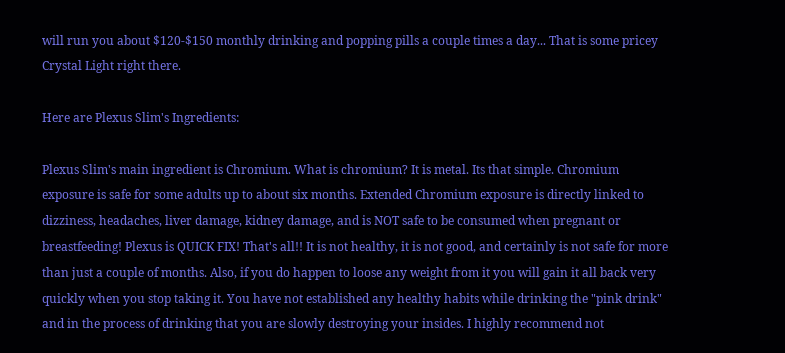will run you about $120-$150 monthly drinking and popping pills a couple times a day... That is some pricey Crystal Light right there.

Here are Plexus Slim's Ingredients:

Plexus Slim's main ingredient is Chromium. What is chromium? It is metal. Its that simple. Chromium exposure is safe for some adults up to about six months. Extended Chromium exposure is directly linked to dizziness, headaches, liver damage, kidney damage, and is NOT safe to be consumed when pregnant or breastfeeding! Plexus is QUICK FIX! That's all!! It is not healthy, it is not good, and certainly is not safe for more than just a couple of months. Also, if you do happen to loose any weight from it you will gain it all back very quickly when you stop taking it. You have not established any healthy habits while drinking the "pink drink" and in the process of drinking that you are slowly destroying your insides. I highly recommend not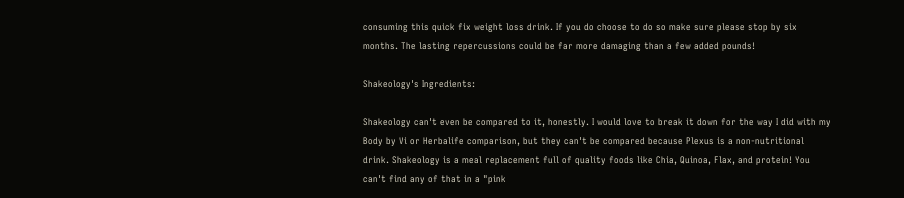consuming this quick fix weight loss drink. If you do choose to do so make sure please stop by six months. The lasting repercussions could be far more damaging than a few added pounds!

Shakeology's Ingredients:

Shakeology can't even be compared to it, honestly. I would love to break it down for the way I did with my Body by Vi or Herbalife comparison, but they can't be compared because Plexus is a non-nutritional drink. Shakeology is a meal replacement full of quality foods like Chia, Quinoa, Flax, and protein! You can't find any of that in a "pink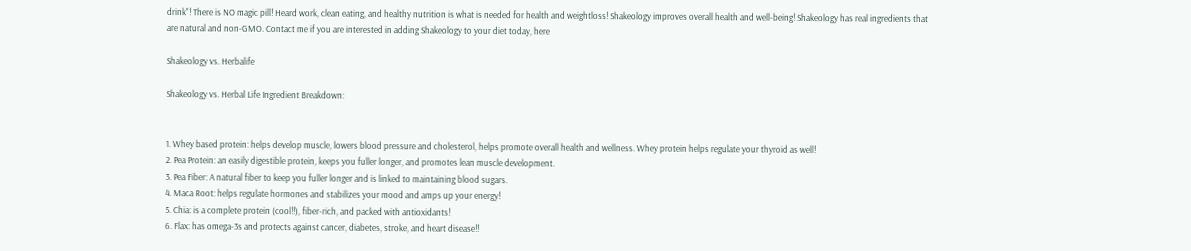drink"! There is NO magic pill! Heard work, clean eating, and healthy nutrition is what is needed for health and weightloss! Shakeology improves overall health and well-being! Shakeology has real ingredients that are natural and non-GMO. Contact me if you are interested in adding Shakeology to your diet today, here

Shakeology vs. Herbalife

Shakeology vs. Herbal Life Ingredient Breakdown:


1. Whey based protein: helps develop muscle, lowers blood pressure and cholesterol, helps promote overall health and wellness. Whey protein helps regulate your thyroid as well!
2. Pea Protein: an easily digestible protein, keeps you fuller longer, and promotes lean muscle development.
3. Pea Fiber: A natural fiber to keep you fuller longer and is linked to maintaining blood sugars.
4. Maca Root: helps regulate hormones and stabilizes your mood and amps up your energy!
5. Chia: is a complete protein (cool!!), fiber-rich, and packed with antioxidants!
6. Flax: has omega-3s and protects against cancer, diabetes, stroke, and heart disease!!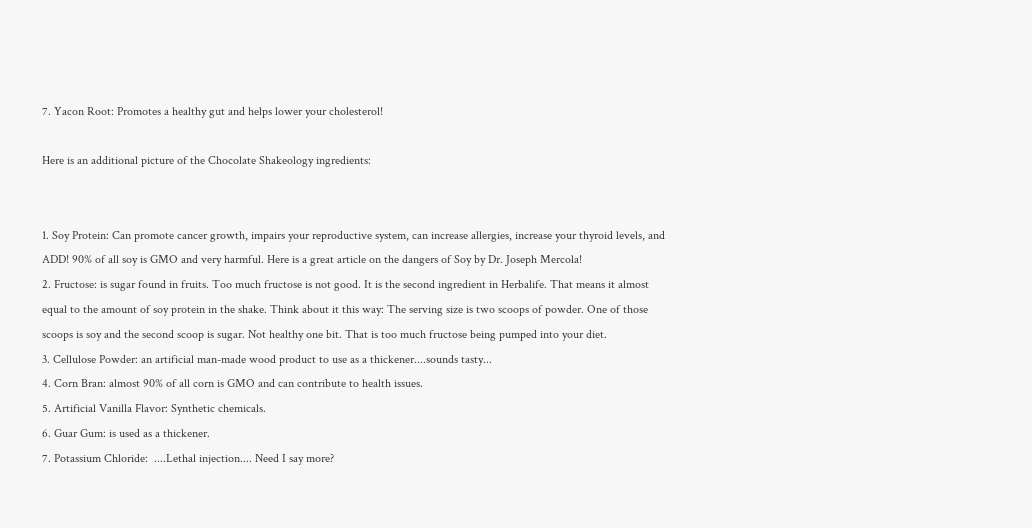7. Yacon Root: Promotes a healthy gut and helps lower your cholesterol!

Here is an additional picture of the Chocolate Shakeology ingredients:


1. Soy Protein: Can promote cancer growth, impairs your reproductive system, can increase allergies, increase your thyroid levels, and ADD! 90% of all soy is GMO and very harmful. Here is a great article on the dangers of Soy by Dr. Joseph Mercola!
2. Fructose: is sugar found in fruits. Too much fructose is not good. It is the second ingredient in Herbalife. That means it almost equal to the amount of soy protein in the shake. Think about it this way: The serving size is two scoops of powder. One of those scoops is soy and the second scoop is sugar. Not healthy one bit. That is too much fructose being pumped into your diet.
3. Cellulose Powder: an artificial man-made wood product to use as a thickener....sounds tasty...
4. Corn Bran: almost 90% of all corn is GMO and can contribute to health issues.
5. Artificial Vanilla Flavor: Synthetic chemicals.
6. Guar Gum: is used as a thickener.
7. Potassium Chloride:  ....Lethal injection.... Need I say more?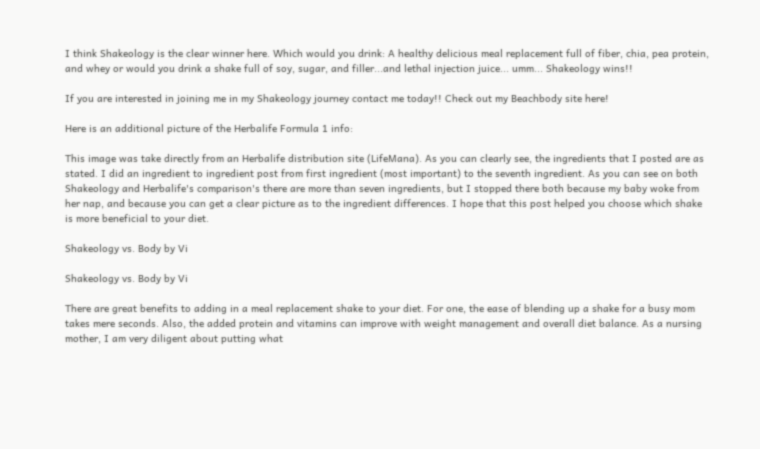I think Shakeology is the clear winner here. Which would you drink: A healthy delicious meal replacement full of fiber, chia, pea protein, and whey or would you drink a shake full of soy, sugar, and filler...and lethal injection juice... umm... Shakeology wins!!

If you are interested in joining me in my Shakeology journey contact me today!! Check out my Beachbody site here!

Here is an additional picture of the Herbalife Formula 1 info:

This image was take directly from an Herbalife distribution site (LifeMana). As you can clearly see, the ingredients that I posted are as stated. I did an ingredient to ingredient post from first ingredient (most important) to the seventh ingredient. As you can see on both Shakeology and Herbalife's comparison's there are more than seven ingredients, but I stopped there both because my baby woke from her nap, and because you can get a clear picture as to the ingredient differences. I hope that this post helped you choose which shake is more beneficial to your diet.

Shakeology vs. Body by Vi

Shakeology vs. Body by Vi

There are great benefits to adding in a meal replacement shake to your diet. For one, the ease of blending up a shake for a busy mom takes mere seconds. Also, the added protein and vitamins can improve with weight management and overall diet balance. As a nursing mother, I am very diligent about putting what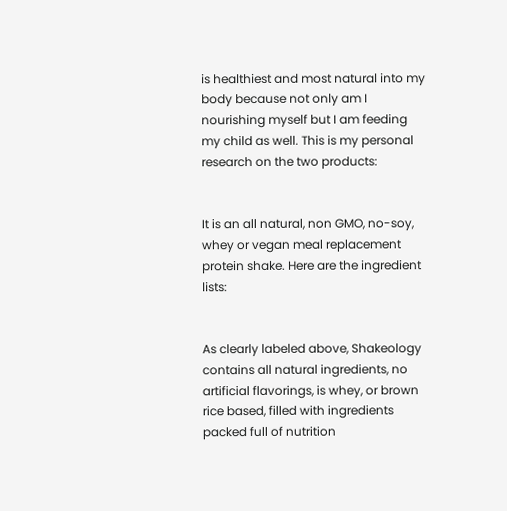is healthiest and most natural into my body because not only am I nourishing myself but I am feeding my child as well. This is my personal research on the two products:


It is an all natural, non GMO, no-soy, whey or vegan meal replacement protein shake. Here are the ingredient lists:


As clearly labeled above, Shakeology contains all natural ingredients, no artificial flavorings, is whey, or brown rice based, filled with ingredients packed full of nutrition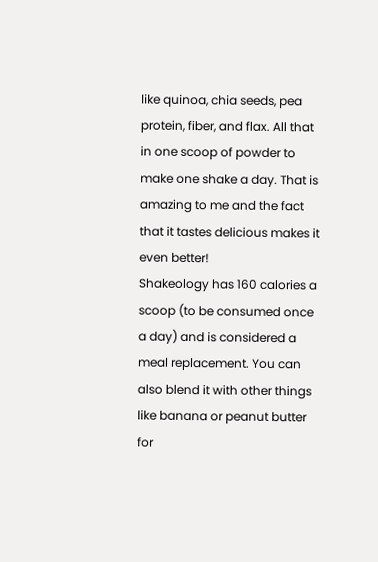like quinoa, chia seeds, pea protein, fiber, and flax. All that in one scoop of powder to make one shake a day. That is amazing to me and the fact that it tastes delicious makes it even better!
Shakeology has 160 calories a scoop (to be consumed once a day) and is considered a meal replacement. You can also blend it with other things like banana or peanut butter for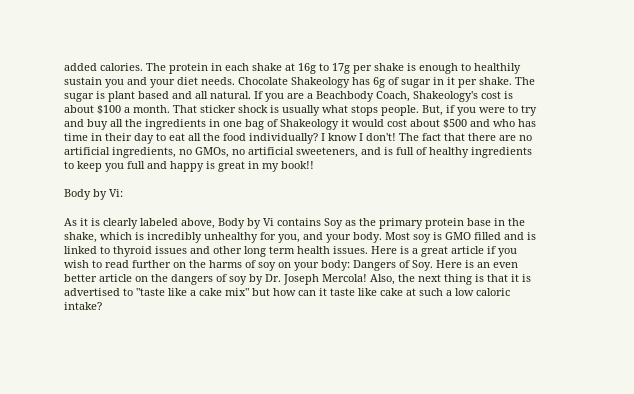added calories. The protein in each shake at 16g to 17g per shake is enough to healthily sustain you and your diet needs. Chocolate Shakeology has 6g of sugar in it per shake. The sugar is plant based and all natural. If you are a Beachbody Coach, Shakeology's cost is about $100 a month. That sticker shock is usually what stops people. But, if you were to try and buy all the ingredients in one bag of Shakeology it would cost about $500 and who has time in their day to eat all the food individually? I know I don't! The fact that there are no artificial ingredients, no GMOs, no artificial sweeteners, and is full of healthy ingredients to keep you full and happy is great in my book!!

Body by Vi:

As it is clearly labeled above, Body by Vi contains Soy as the primary protein base in the shake, which is incredibly unhealthy for you, and your body. Most soy is GMO filled and is linked to thyroid issues and other long term health issues. Here is a great article if you wish to read further on the harms of soy on your body: Dangers of Soy. Here is an even better article on the dangers of soy by Dr. Joseph Mercola! Also, the next thing is that it is advertised to "taste like a cake mix" but how can it taste like cake at such a low caloric intake?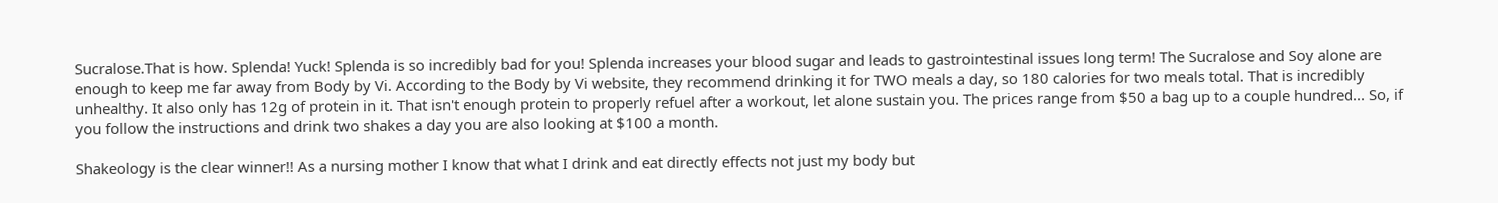Sucralose.That is how. Splenda! Yuck! Splenda is so incredibly bad for you! Splenda increases your blood sugar and leads to gastrointestinal issues long term! The Sucralose and Soy alone are enough to keep me far away from Body by Vi. According to the Body by Vi website, they recommend drinking it for TWO meals a day, so 180 calories for two meals total. That is incredibly unhealthy. It also only has 12g of protein in it. That isn't enough protein to properly refuel after a workout, let alone sustain you. The prices range from $50 a bag up to a couple hundred... So, if you follow the instructions and drink two shakes a day you are also looking at $100 a month.

Shakeology is the clear winner!! As a nursing mother I know that what I drink and eat directly effects not just my body but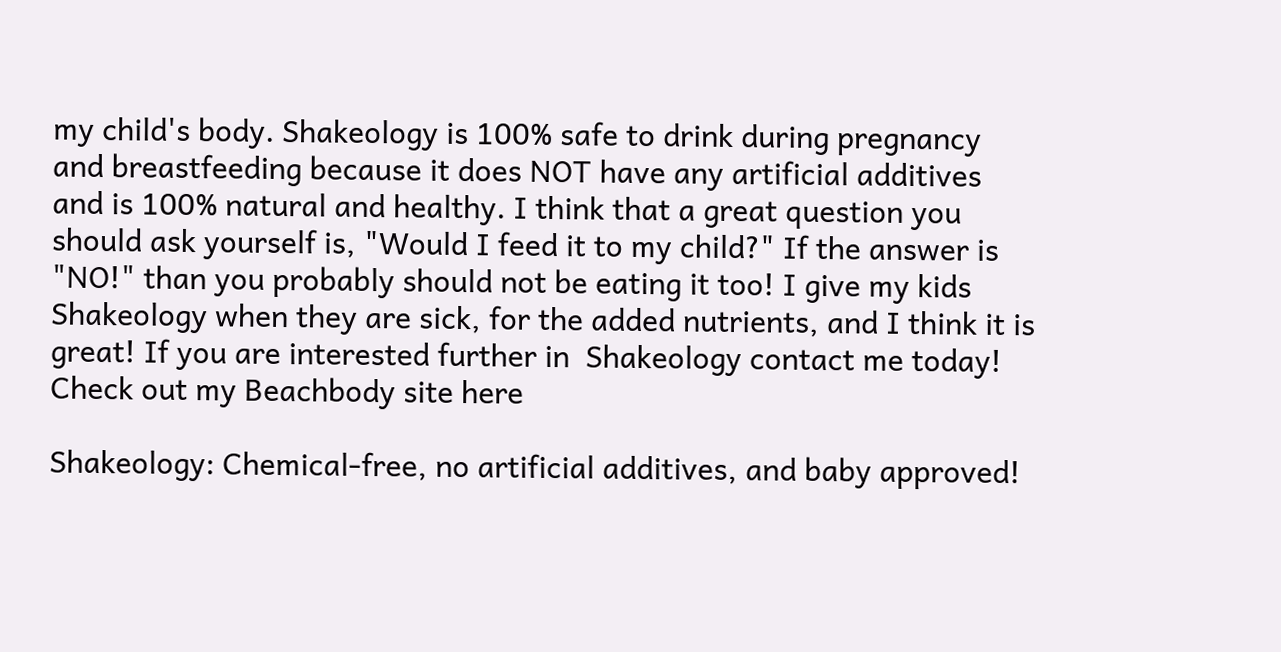my child's body. Shakeology is 100% safe to drink during pregnancy and breastfeeding because it does NOT have any artificial additives and is 100% natural and healthy. I think that a great question you should ask yourself is, "Would I feed it to my child?" If the answer is "NO!" than you probably should not be eating it too! I give my kids Shakeology when they are sick, for the added nutrients, and I think it is great! If you are interested further in  Shakeology contact me today! Check out my Beachbody site here

Shakeology: Chemical-free, no artificial additives, and baby approved!